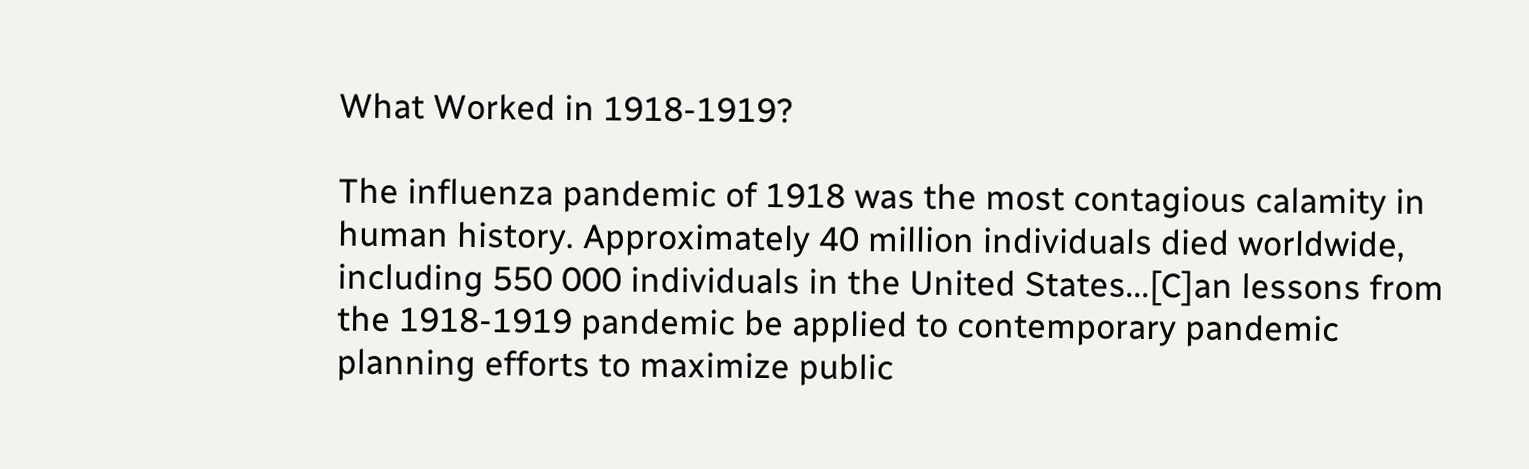What Worked in 1918-1919?

The influenza pandemic of 1918 was the most contagious calamity in human history. Approximately 40 million individuals died worldwide, including 550 000 individuals in the United States...[C]an lessons from the 1918-1919 pandemic be applied to contemporary pandemic planning efforts to maximize public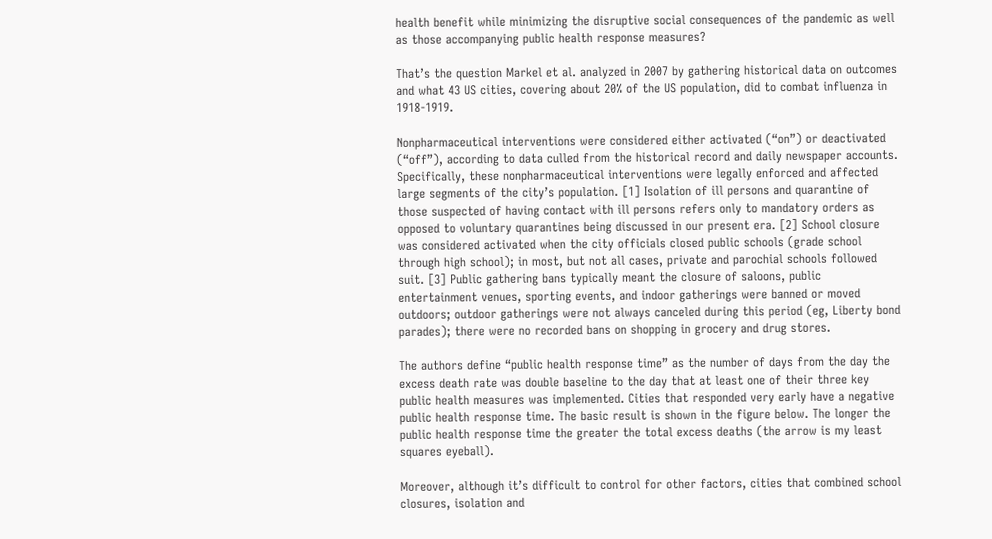health benefit while minimizing the disruptive social consequences of the pandemic as well as those accompanying public health response measures?

That’s the question Markel et al. analyzed in 2007 by gathering historical data on outcomes and what 43 US cities, covering about 20% of the US population, did to combat influenza in 1918-1919.

Nonpharmaceutical interventions were considered either activated (“on”) or deactivated (“off”), according to data culled from the historical record and daily newspaper accounts. Specifically, these nonpharmaceutical interventions were legally enforced and affected large segments of the city’s population. [1] Isolation of ill persons and quarantine of those suspected of having contact with ill persons refers only to mandatory orders as opposed to voluntary quarantines being discussed in our present era. [2] School closure was considered activated when the city officials closed public schools (grade school through high school); in most, but not all cases, private and parochial schools followed suit. [3] Public gathering bans typically meant the closure of saloons, public entertainment venues, sporting events, and indoor gatherings were banned or moved outdoors; outdoor gatherings were not always canceled during this period (eg, Liberty bond parades); there were no recorded bans on shopping in grocery and drug stores.

The authors define “public health response time” as the number of days from the day the excess death rate was double baseline to the day that at least one of their three key public health measures was implemented. Cities that responded very early have a negative public health response time. The basic result is shown in the figure below. The longer the public health response time the greater the total excess deaths (the arrow is my least squares eyeball).

Moreover, although it’s difficult to control for other factors, cities that combined school closures, isolation and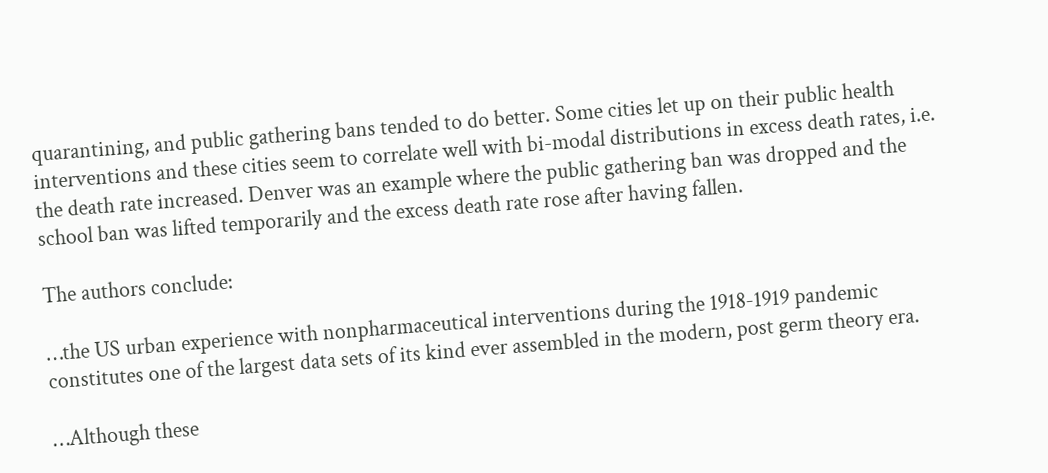quarantining, and public gathering bans tended to do better. Some cities let up on their public health interventions and these cities seem to correlate well with bi-modal distributions in excess death rates, i.e. the death rate increased. Denver was an example where the public gathering ban was dropped and the school ban was lifted temporarily and the excess death rate rose after having fallen.

The authors conclude:

…the US urban experience with nonpharmaceutical interventions during the 1918-1919 pandemic constitutes one of the largest data sets of its kind ever assembled in the modern, post germ theory era.

…Although these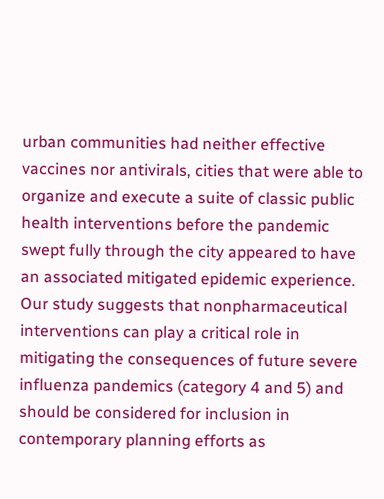urban communities had neither effective vaccines nor antivirals, cities that were able to organize and execute a suite of classic public health interventions before the pandemic swept fully through the city appeared to have an associated mitigated epidemic experience. Our study suggests that nonpharmaceutical interventions can play a critical role in mitigating the consequences of future severe influenza pandemics (category 4 and 5) and should be considered for inclusion in contemporary planning efforts as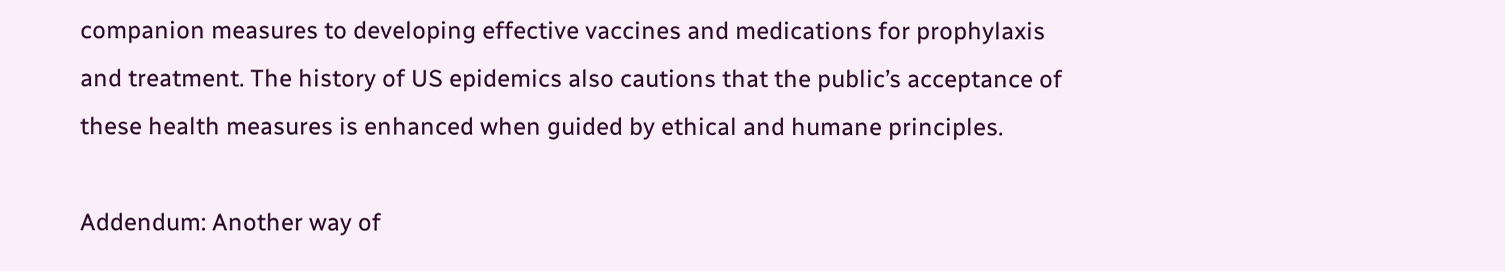companion measures to developing effective vaccines and medications for prophylaxis and treatment. The history of US epidemics also cautions that the public’s acceptance of these health measures is enhanced when guided by ethical and humane principles.

Addendum: Another way of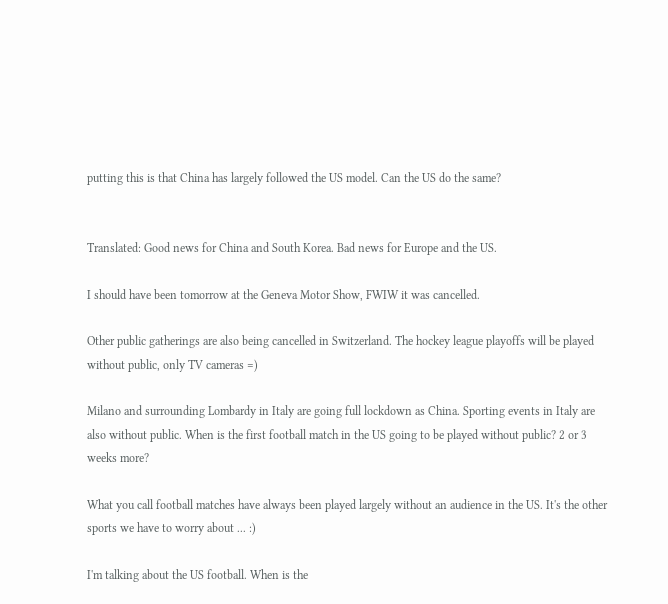putting this is that China has largely followed the US model. Can the US do the same?


Translated: Good news for China and South Korea. Bad news for Europe and the US.

I should have been tomorrow at the Geneva Motor Show, FWIW it was cancelled.

Other public gatherings are also being cancelled in Switzerland. The hockey league playoffs will be played without public, only TV cameras =)

Milano and surrounding Lombardy in Italy are going full lockdown as China. Sporting events in Italy are also without public. When is the first football match in the US going to be played without public? 2 or 3 weeks more?

What you call football matches have always been played largely without an audience in the US. It's the other sports we have to worry about ... :)

I'm talking about the US football. When is the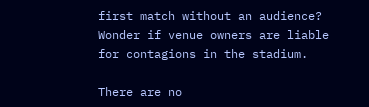first match without an audience? Wonder if venue owners are liable for contagions in the stadium.

There are no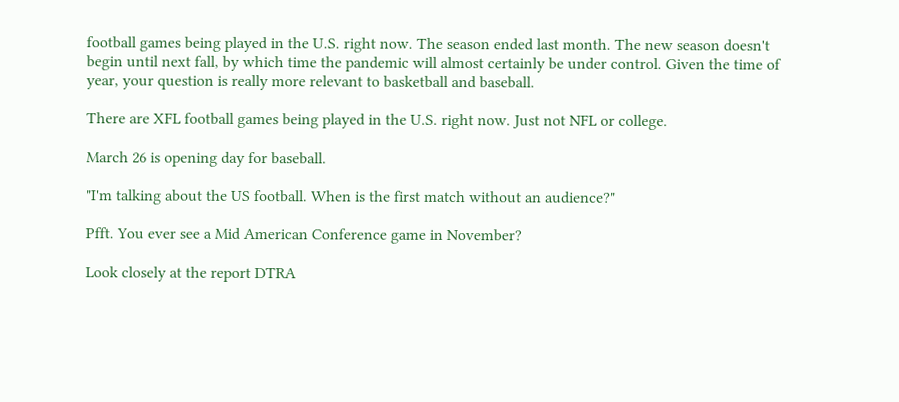football games being played in the U.S. right now. The season ended last month. The new season doesn't begin until next fall, by which time the pandemic will almost certainly be under control. Given the time of year, your question is really more relevant to basketball and baseball.

There are XFL football games being played in the U.S. right now. Just not NFL or college.

March 26 is opening day for baseball.

"I'm talking about the US football. When is the first match without an audience?"

Pfft. You ever see a Mid American Conference game in November?

Look closely at the report DTRA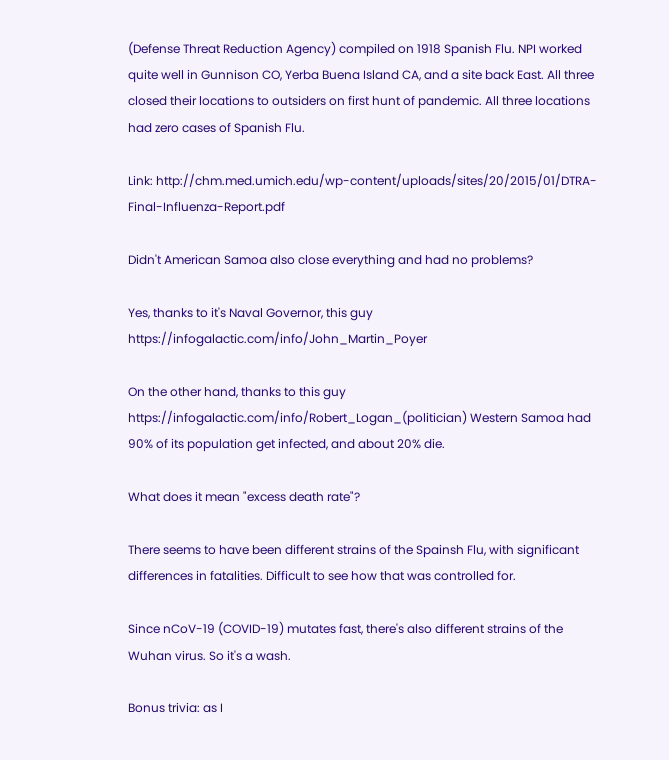(Defense Threat Reduction Agency) compiled on 1918 Spanish Flu. NPI worked quite well in Gunnison CO, Yerba Buena Island CA, and a site back East. All three closed their locations to outsiders on first hunt of pandemic. All three locations had zero cases of Spanish Flu.

Link: http://chm.med.umich.edu/wp-content/uploads/sites/20/2015/01/DTRA-Final-Influenza-Report.pdf

Didn't American Samoa also close everything and had no problems?

Yes, thanks to it's Naval Governor, this guy https://infogalactic.com/info/John_Martin_Poyer

On the other hand, thanks to this guy https://infogalactic.com/info/Robert_Logan_(politician) Western Samoa had 90% of its population get infected, and about 20% die.

What does it mean "excess death rate"?

There seems to have been different strains of the Spainsh Flu, with significant differences in fatalities. Difficult to see how that was controlled for.

Since nCoV-19 (COVID-19) mutates fast, there's also different strains of the Wuhan virus. So it's a wash.

Bonus trivia: as I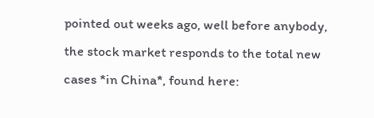pointed out weeks ago, well before anybody, the stock market responds to the total new cases *in China*, found here: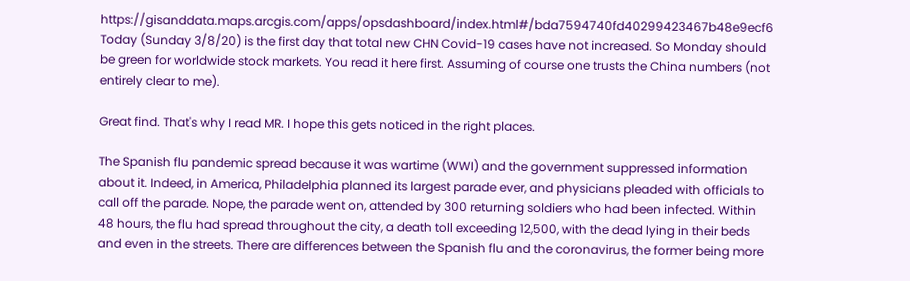https://gisanddata.maps.arcgis.com/apps/opsdashboard/index.html#/bda7594740fd40299423467b48e9ecf6 Today (Sunday 3/8/20) is the first day that total new CHN Covid-19 cases have not increased. So Monday should be green for worldwide stock markets. You read it here first. Assuming of course one trusts the China numbers (not entirely clear to me).

Great find. That's why I read MR. I hope this gets noticed in the right places.

The Spanish flu pandemic spread because it was wartime (WWI) and the government suppressed information about it. Indeed, in America, Philadelphia planned its largest parade ever, and physicians pleaded with officials to call off the parade. Nope, the parade went on, attended by 300 returning soldiers who had been infected. Within 48 hours, the flu had spread throughout the city, a death toll exceeding 12,500, with the dead lying in their beds and even in the streets. There are differences between the Spanish flu and the coronavirus, the former being more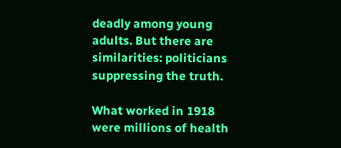deadly among young adults. But there are similarities: politicians suppressing the truth.

What worked in 1918 were millions of health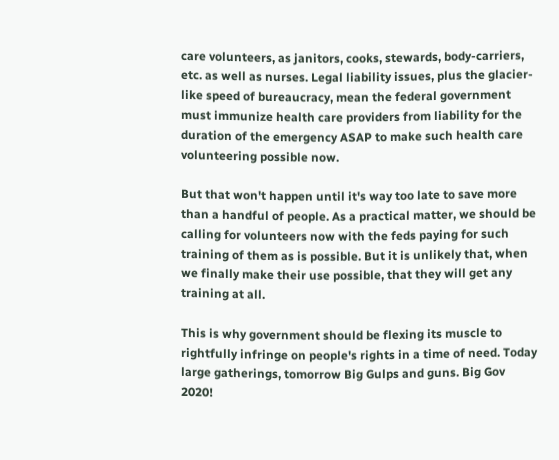care volunteers, as janitors, cooks, stewards, body-carriers, etc. as well as nurses. Legal liability issues, plus the glacier-like speed of bureaucracy, mean the federal government must immunize health care providers from liability for the duration of the emergency ASAP to make such health care volunteering possible now.

But that won't happen until it's way too late to save more than a handful of people. As a practical matter, we should be calling for volunteers now with the feds paying for such training of them as is possible. But it is unlikely that, when we finally make their use possible, that they will get any training at all.

This is why government should be flexing its muscle to rightfully infringe on people's rights in a time of need. Today large gatherings, tomorrow Big Gulps and guns. Big Gov 2020!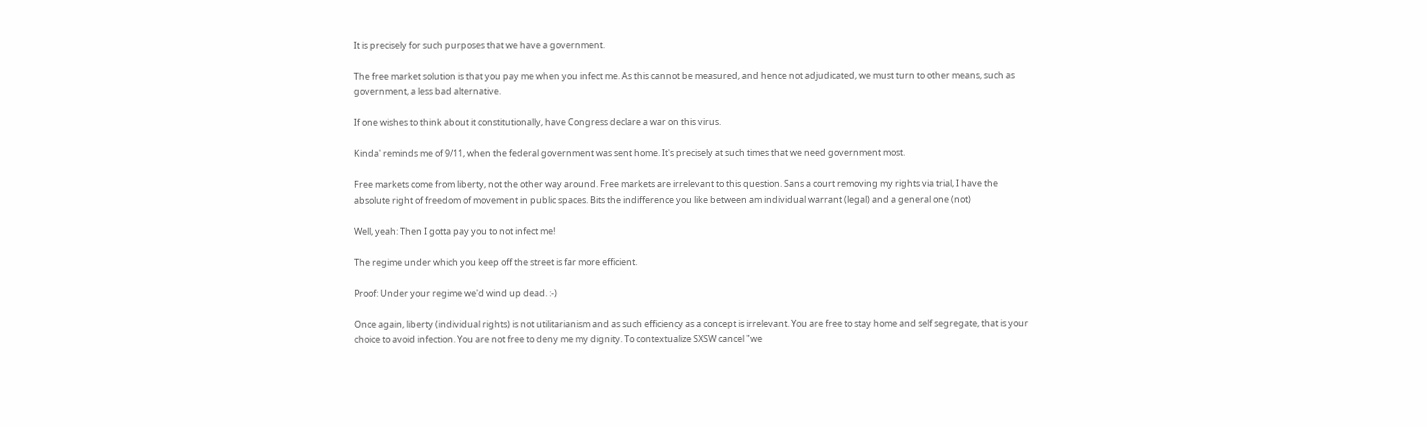It is precisely for such purposes that we have a government.

The free market solution is that you pay me when you infect me. As this cannot be measured, and hence not adjudicated, we must turn to other means, such as government, a less bad alternative.

If one wishes to think about it constitutionally, have Congress declare a war on this virus.

Kinda' reminds me of 9/11, when the federal government was sent home. It's precisely at such times that we need government most.

Free markets come from liberty, not the other way around. Free markets are irrelevant to this question. Sans a court removing my rights via trial, I have the absolute right of freedom of movement in public spaces. Bits the indifference you like between am individual warrant (legal) and a general one (not)

Well, yeah: Then I gotta pay you to not infect me!

The regime under which you keep off the street is far more efficient.

Proof: Under your regime we'd wind up dead. :-)

Once again, liberty (individual rights) is not utilitarianism and as such efficiency as a concept is irrelevant. You are free to stay home and self segregate, that is your choice to avoid infection. You are not free to deny me my dignity. To contextualize SXSW cancel "we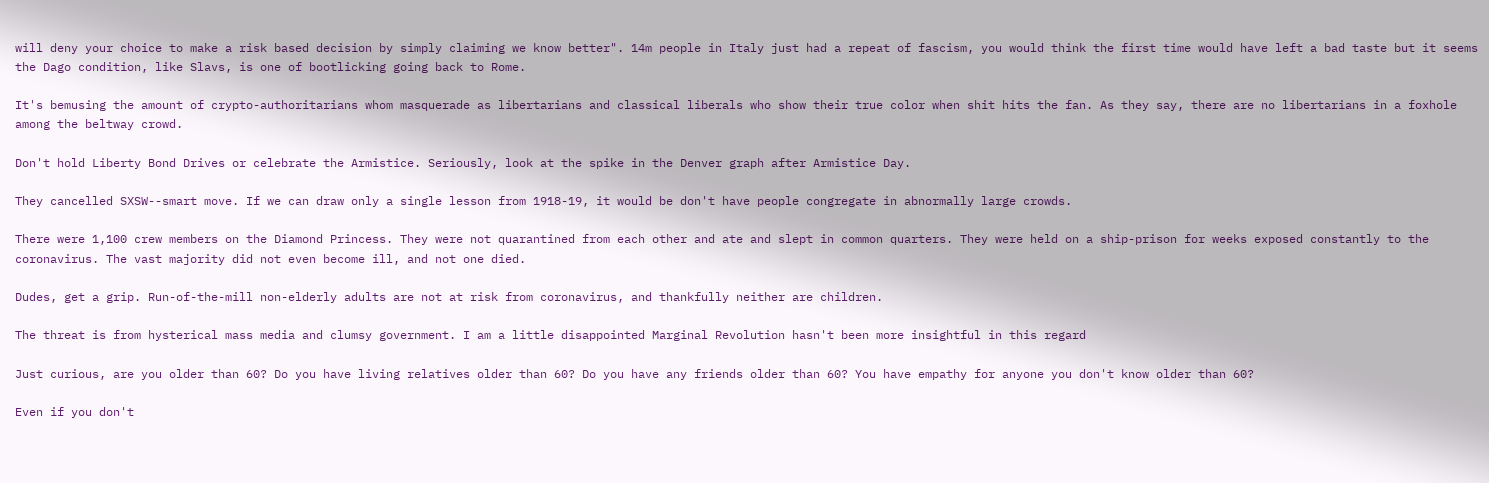will deny your choice to make a risk based decision by simply claiming we know better". 14m people in Italy just had a repeat of fascism, you would think the first time would have left a bad taste but it seems the Dago condition, like Slavs, is one of bootlicking going back to Rome.

It's bemusing the amount of crypto-authoritarians whom masquerade as libertarians and classical liberals who show their true color when shit hits the fan. As they say, there are no libertarians in a foxhole among the beltway crowd.

Don't hold Liberty Bond Drives or celebrate the Armistice. Seriously, look at the spike in the Denver graph after Armistice Day.

They cancelled SXSW--smart move. If we can draw only a single lesson from 1918-19, it would be don't have people congregate in abnormally large crowds.

There were 1,100 crew members on the Diamond Princess. They were not quarantined from each other and ate and slept in common quarters. They were held on a ship-prison for weeks exposed constantly to the coronavirus. The vast majority did not even become ill, and not one died.

Dudes, get a grip. Run-of-the-mill non-elderly adults are not at risk from coronavirus, and thankfully neither are children.

The threat is from hysterical mass media and clumsy government. I am a little disappointed Marginal Revolution hasn't been more insightful in this regard

Just curious, are you older than 60? Do you have living relatives older than 60? Do you have any friends older than 60? You have empathy for anyone you don't know older than 60?

Even if you don't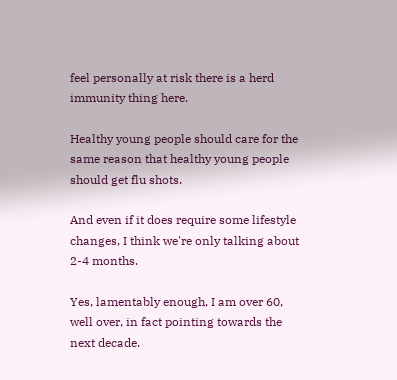feel personally at risk there is a herd immunity thing here.

Healthy young people should care for the same reason that healthy young people should get flu shots.

And even if it does require some lifestyle changes, I think we're only talking about 2-4 months.

Yes, lamentably enough, I am over 60, well over, in fact pointing towards the next decade.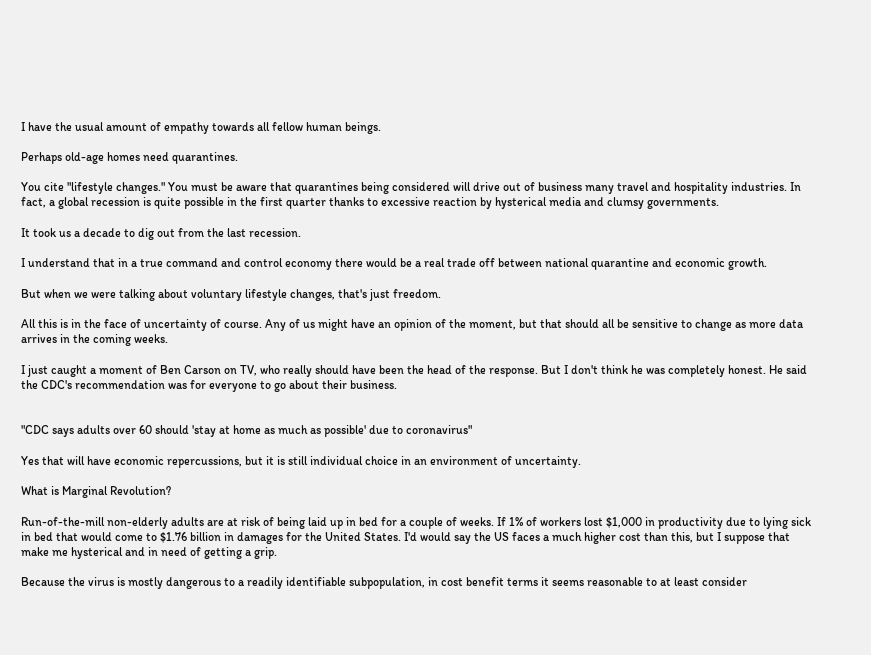I have the usual amount of empathy towards all fellow human beings.

Perhaps old-age homes need quarantines.

You cite "lifestyle changes." You must be aware that quarantines being considered will drive out of business many travel and hospitality industries. In fact, a global recession is quite possible in the first quarter thanks to excessive reaction by hysterical media and clumsy governments.

It took us a decade to dig out from the last recession.

I understand that in a true command and control economy there would be a real trade off between national quarantine and economic growth.

But when we were talking about voluntary lifestyle changes, that's just freedom.

All this is in the face of uncertainty of course. Any of us might have an opinion of the moment, but that should all be sensitive to change as more data arrives in the coming weeks.

I just caught a moment of Ben Carson on TV, who really should have been the head of the response. But I don't think he was completely honest. He said the CDC's recommendation was for everyone to go about their business.


"CDC says adults over 60 should 'stay at home as much as possible' due to coronavirus"

Yes that will have economic repercussions, but it is still individual choice in an environment of uncertainty.

What is Marginal Revolution?

Run-of-the-mill non-elderly adults are at risk of being laid up in bed for a couple of weeks. If 1% of workers lost $1,000 in productivity due to lying sick in bed that would come to $1.76 billion in damages for the United States. I'd would say the US faces a much higher cost than this, but I suppose that make me hysterical and in need of getting a grip.

Because the virus is mostly dangerous to a readily identifiable subpopulation, in cost benefit terms it seems reasonable to at least consider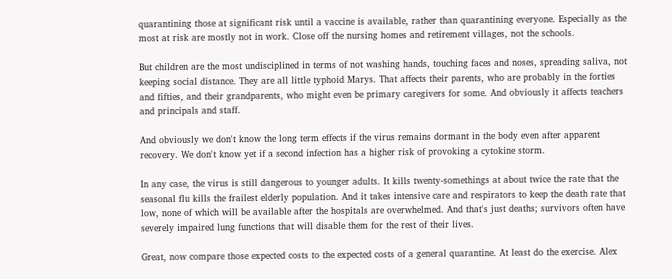quarantining those at significant risk until a vaccine is available, rather than quarantining everyone. Especially as the most at risk are mostly not in work. Close off the nursing homes and retirement villages, not the schools.

But children are the most undisciplined in terms of not washing hands, touching faces and noses, spreading saliva, not keeping social distance. They are all little typhoid Marys. That affects their parents, who are probably in the forties and fifties, and their grandparents, who might even be primary caregivers for some. And obviously it affects teachers and principals and staff.

And obviously we don't know the long term effects if the virus remains dormant in the body even after apparent recovery. We don't know yet if a second infection has a higher risk of provoking a cytokine storm.

In any case, the virus is still dangerous to younger adults. It kills twenty-somethings at about twice the rate that the seasonal flu kills the frailest elderly population. And it takes intensive care and respirators to keep the death rate that low, none of which will be available after the hospitals are overwhelmed. And that's just deaths; survivors often have severely impaired lung functions that will disable them for the rest of their lives.

Great, now compare those expected costs to the expected costs of a general quarantine. At least do the exercise. Alex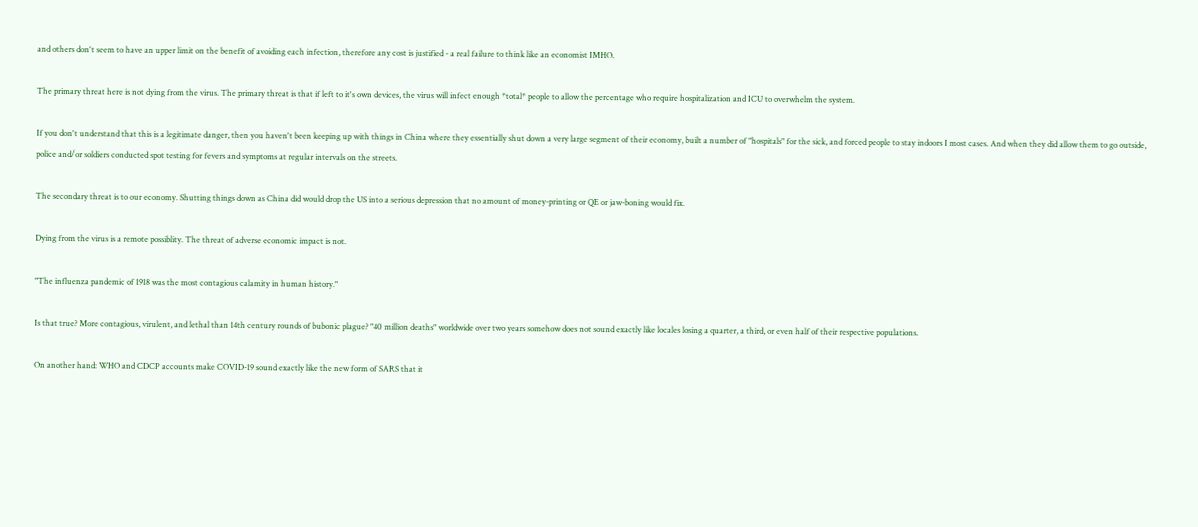and others don't seem to have an upper limit on the benefit of avoiding each infection, therefore any cost is justified - a real failure to think like an economist IMHO.

The primary threat here is not dying from the virus. The primary threat is that if left to it's own devices, the virus will infect enough *total* people to allow the percentage who require hospitalization and ICU to overwhelm the system.

If you don't understand that this is a legitimate danger, then you haven't been keeping up with things in China where they essentially shut down a very large segment of their economy, built a number of "hospitals" for the sick, and forced people to stay indoors I most cases. And when they did allow them to go outside, police and/or soldiers conducted spot testing for fevers and symptoms at regular intervals on the streets.

The secondary threat is to our economy. Shutting things down as China did would drop the US into a serious depression that no amount of money-printing or QE or jaw-boning would fix.

Dying from the virus is a remote possiblity. The threat of adverse economic impact is not.

"The influenza pandemic of 1918 was the most contagious calamity in human history."

Is that true? More contagious, virulent, and lethal than 14th century rounds of bubonic plague? "40 million deaths" worldwide over two years somehow does not sound exactly like locales losing a quarter, a third, or even half of their respective populations.

On another hand: WHO and CDCP accounts make COVID-19 sound exactly like the new form of SARS that it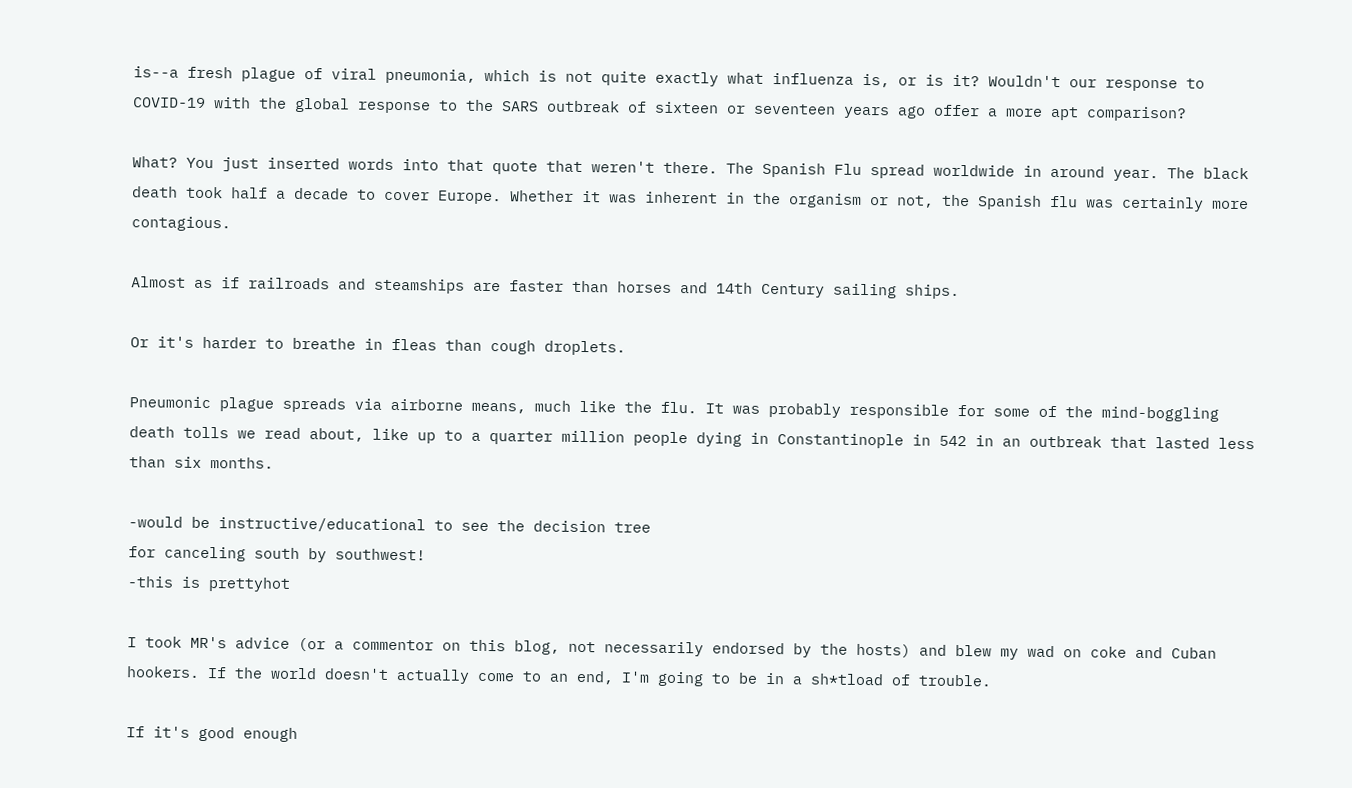is--a fresh plague of viral pneumonia, which is not quite exactly what influenza is, or is it? Wouldn't our response to COVID-19 with the global response to the SARS outbreak of sixteen or seventeen years ago offer a more apt comparison?

What? You just inserted words into that quote that weren't there. The Spanish Flu spread worldwide in around year. The black death took half a decade to cover Europe. Whether it was inherent in the organism or not, the Spanish flu was certainly more contagious.

Almost as if railroads and steamships are faster than horses and 14th Century sailing ships.

Or it's harder to breathe in fleas than cough droplets.

Pneumonic plague spreads via airborne means, much like the flu. It was probably responsible for some of the mind-boggling death tolls we read about, like up to a quarter million people dying in Constantinople in 542 in an outbreak that lasted less than six months.

-would be instructive/educational to see the decision tree
for canceling south by southwest!
-this is prettyhot

I took MR's advice (or a commentor on this blog, not necessarily endorsed by the hosts) and blew my wad on coke and Cuban hookers. If the world doesn't actually come to an end, I'm going to be in a sh*tload of trouble.

If it's good enough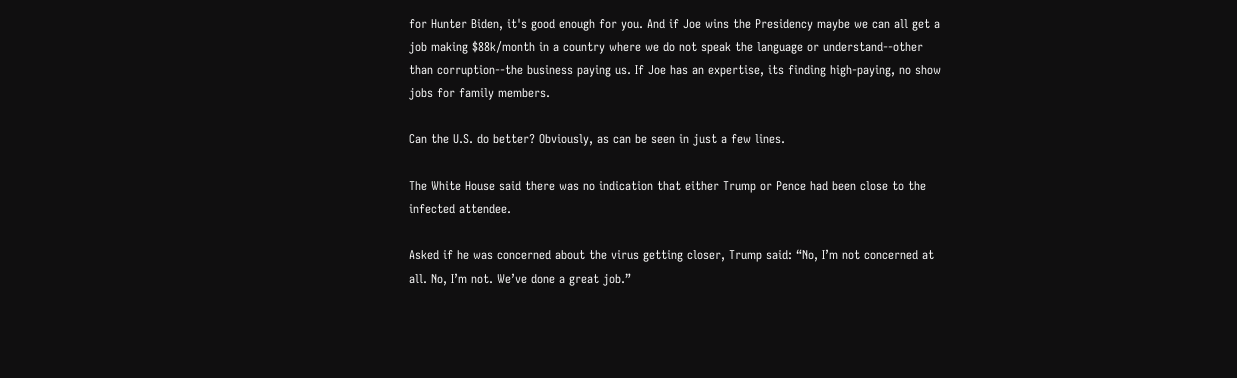for Hunter Biden, it's good enough for you. And if Joe wins the Presidency maybe we can all get a job making $88k/month in a country where we do not speak the language or understand--other than corruption--the business paying us. If Joe has an expertise, its finding high-paying, no show jobs for family members.

Can the U.S. do better? Obviously, as can be seen in just a few lines.

The White House said there was no indication that either Trump or Pence had been close to the infected attendee.

Asked if he was concerned about the virus getting closer, Trump said: “No, I’m not concerned at all. No, I’m not. We’ve done a great job.”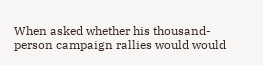When asked whether his thousand-person campaign rallies would would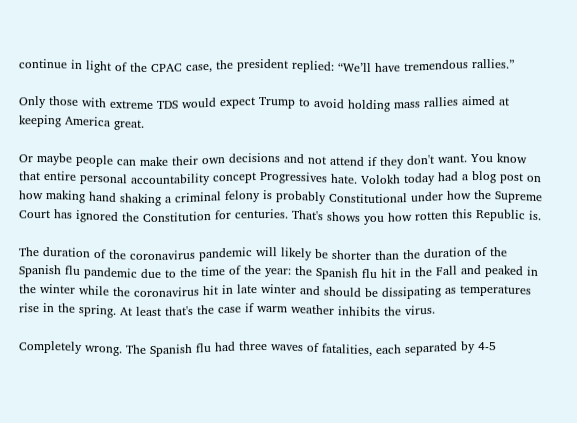continue in light of the CPAC case, the president replied: “We’ll have tremendous rallies.”

Only those with extreme TDS would expect Trump to avoid holding mass rallies aimed at keeping America great.

Or maybe people can make their own decisions and not attend if they don't want. You know that entire personal accountability concept Progressives hate. Volokh today had a blog post on how making hand shaking a criminal felony is probably Constitutional under how the Supreme Court has ignored the Constitution for centuries. That's shows you how rotten this Republic is.

The duration of the coronavirus pandemic will likely be shorter than the duration of the Spanish flu pandemic due to the time of the year: the Spanish flu hit in the Fall and peaked in the winter while the coronavirus hit in late winter and should be dissipating as temperatures rise in the spring. At least that's the case if warm weather inhibits the virus.

Completely wrong. The Spanish flu had three waves of fatalities, each separated by 4-5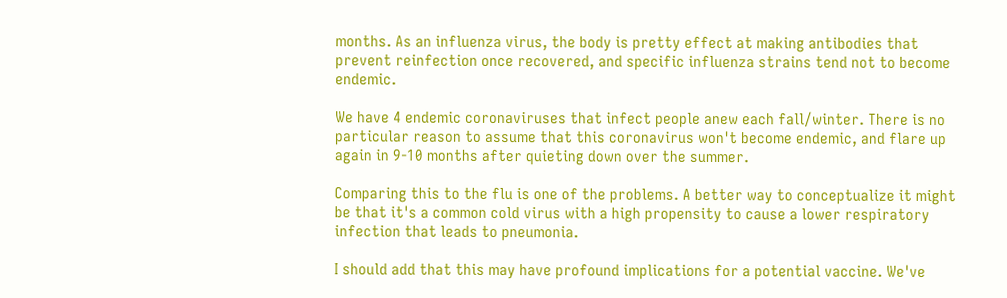months. As an influenza virus, the body is pretty effect at making antibodies that prevent reinfection once recovered, and specific influenza strains tend not to become endemic.

We have 4 endemic coronaviruses that infect people anew each fall/winter. There is no particular reason to assume that this coronavirus won't become endemic, and flare up again in 9-10 months after quieting down over the summer.

Comparing this to the flu is one of the problems. A better way to conceptualize it might be that it's a common cold virus with a high propensity to cause a lower respiratory infection that leads to pneumonia.

I should add that this may have profound implications for a potential vaccine. We've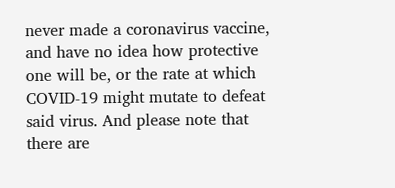never made a coronavirus vaccine, and have no idea how protective one will be, or the rate at which COVID-19 might mutate to defeat said virus. And please note that there are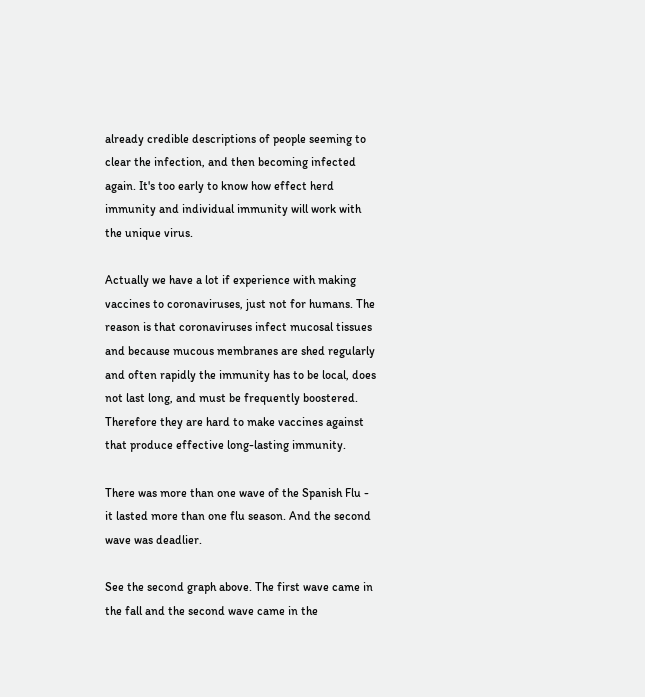already credible descriptions of people seeming to clear the infection, and then becoming infected again. It's too early to know how effect herd immunity and individual immunity will work with the unique virus.

Actually we have a lot if experience with making vaccines to coronaviruses, just not for humans. The reason is that coronaviruses infect mucosal tissues and because mucous membranes are shed regularly and often rapidly the immunity has to be local, does not last long, and must be frequently boostered. Therefore they are hard to make vaccines against that produce effective long-lasting immunity.

There was more than one wave of the Spanish Flu - it lasted more than one flu season. And the second wave was deadlier.

See the second graph above. The first wave came in the fall and the second wave came in the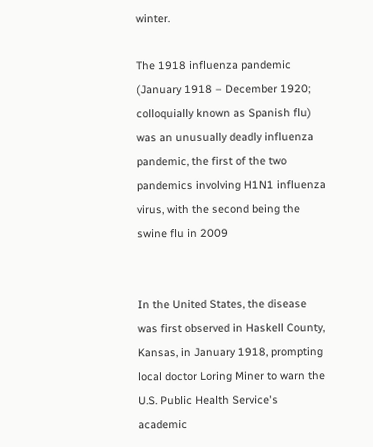winter.

The 1918 influenza pandemic (January 1918 – December 1920; colloquially known as Spanish flu) was an unusually deadly influenza pandemic, the first of the two pandemics involving H1N1 influenza virus, with the second being the swine flu in 2009


In the United States, the disease was first observed in Haskell County, Kansas, in January 1918, prompting local doctor Loring Miner to warn the U.S. Public Health Service's academic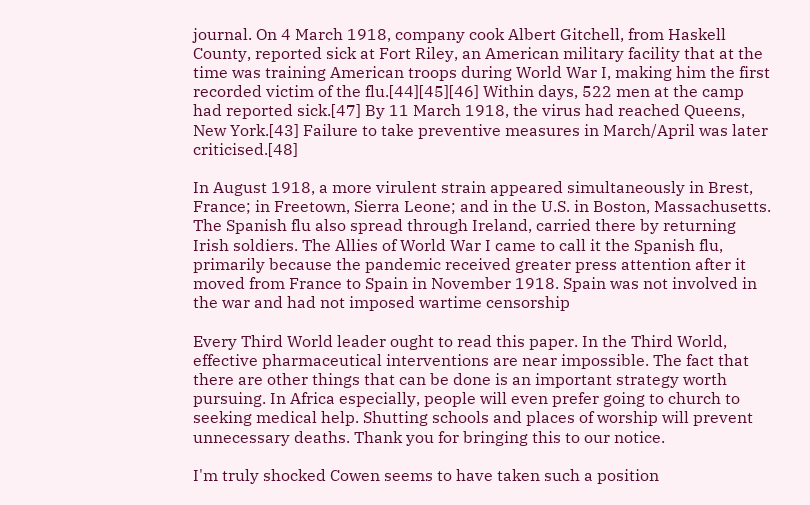journal. On 4 March 1918, company cook Albert Gitchell, from Haskell County, reported sick at Fort Riley, an American military facility that at the time was training American troops during World War I, making him the first recorded victim of the flu.[44][45][46] Within days, 522 men at the camp had reported sick.[47] By 11 March 1918, the virus had reached Queens, New York.[43] Failure to take preventive measures in March/April was later criticised.[48]

In August 1918, a more virulent strain appeared simultaneously in Brest, France; in Freetown, Sierra Leone; and in the U.S. in Boston, Massachusetts. The Spanish flu also spread through Ireland, carried there by returning Irish soldiers. The Allies of World War I came to call it the Spanish flu, primarily because the pandemic received greater press attention after it moved from France to Spain in November 1918. Spain was not involved in the war and had not imposed wartime censorship

Every Third World leader ought to read this paper. In the Third World, effective pharmaceutical interventions are near impossible. The fact that there are other things that can be done is an important strategy worth pursuing. In Africa especially, people will even prefer going to church to seeking medical help. Shutting schools and places of worship will prevent unnecessary deaths. Thank you for bringing this to our notice.

I'm truly shocked Cowen seems to have taken such a position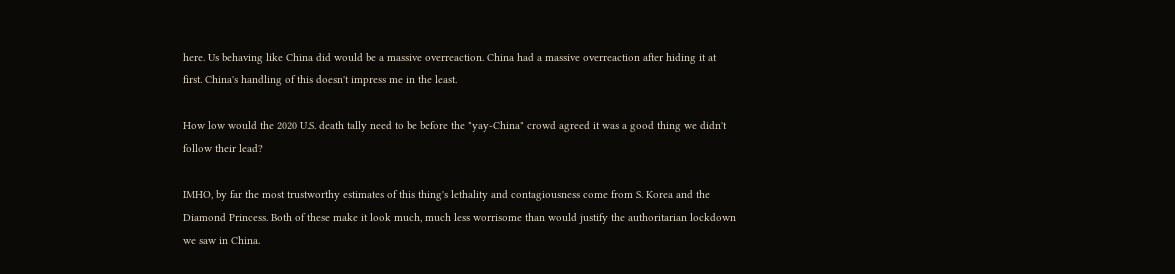here. Us behaving like China did would be a massive overreaction. China had a massive overreaction after hiding it at first. China's handling of this doesn't impress me in the least.

How low would the 2020 U.S. death tally need to be before the "yay-China" crowd agreed it was a good thing we didn't follow their lead?

IMHO, by far the most trustworthy estimates of this thing's lethality and contagiousness come from S. Korea and the Diamond Princess. Both of these make it look much, much less worrisome than would justify the authoritarian lockdown we saw in China.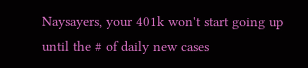Naysayers, your 401k won't start going up until the # of daily new cases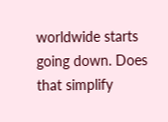worldwide starts going down. Does that simplify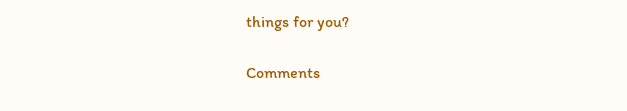things for you?

Comments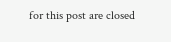for this post are closed